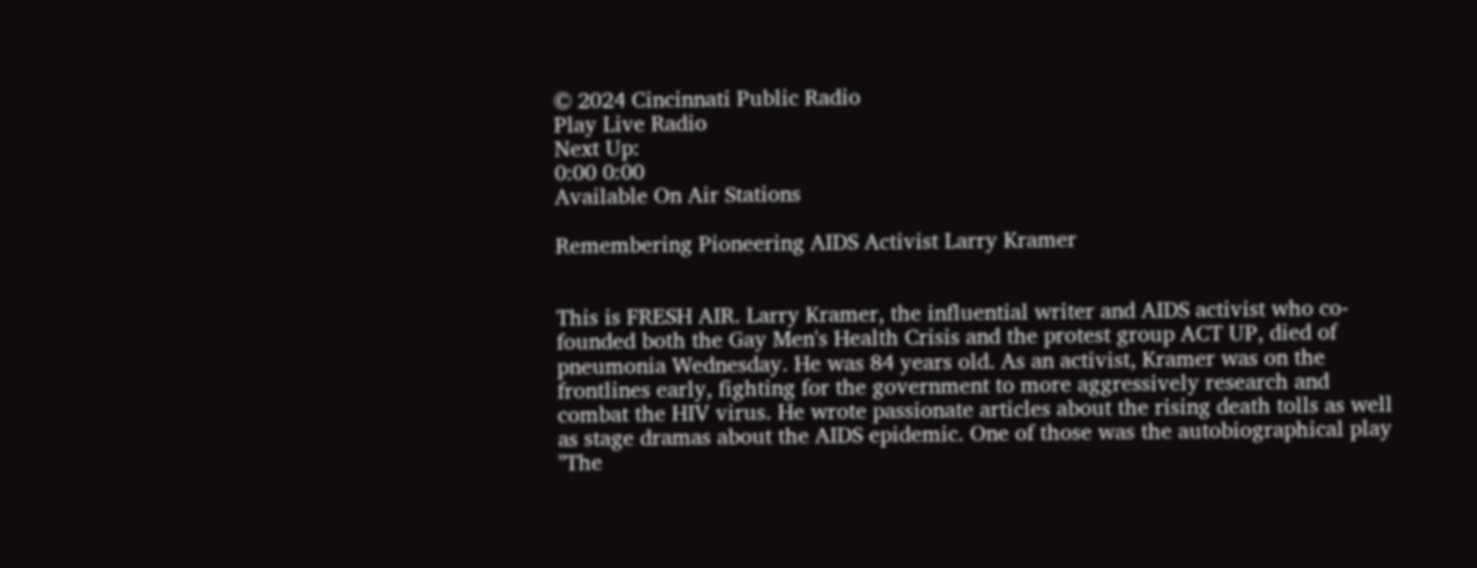© 2024 Cincinnati Public Radio
Play Live Radio
Next Up:
0:00 0:00
Available On Air Stations

Remembering Pioneering AIDS Activist Larry Kramer


This is FRESH AIR. Larry Kramer, the influential writer and AIDS activist who co-founded both the Gay Men's Health Crisis and the protest group ACT UP, died of pneumonia Wednesday. He was 84 years old. As an activist, Kramer was on the frontlines early, fighting for the government to more aggressively research and combat the HIV virus. He wrote passionate articles about the rising death tolls as well as stage dramas about the AIDS epidemic. One of those was the autobiographical play "The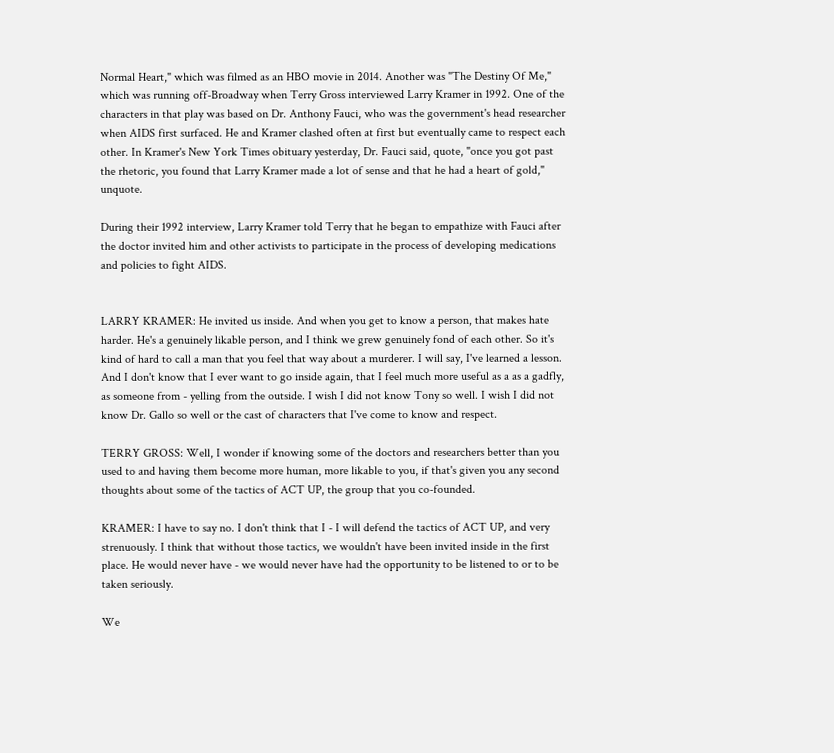Normal Heart," which was filmed as an HBO movie in 2014. Another was "The Destiny Of Me," which was running off-Broadway when Terry Gross interviewed Larry Kramer in 1992. One of the characters in that play was based on Dr. Anthony Fauci, who was the government's head researcher when AIDS first surfaced. He and Kramer clashed often at first but eventually came to respect each other. In Kramer's New York Times obituary yesterday, Dr. Fauci said, quote, "once you got past the rhetoric, you found that Larry Kramer made a lot of sense and that he had a heart of gold," unquote.

During their 1992 interview, Larry Kramer told Terry that he began to empathize with Fauci after the doctor invited him and other activists to participate in the process of developing medications and policies to fight AIDS.


LARRY KRAMER: He invited us inside. And when you get to know a person, that makes hate harder. He's a genuinely likable person, and I think we grew genuinely fond of each other. So it's kind of hard to call a man that you feel that way about a murderer. I will say, I've learned a lesson. And I don't know that I ever want to go inside again, that I feel much more useful as a as a gadfly, as someone from - yelling from the outside. I wish I did not know Tony so well. I wish I did not know Dr. Gallo so well or the cast of characters that I've come to know and respect.

TERRY GROSS: Well, I wonder if knowing some of the doctors and researchers better than you used to and having them become more human, more likable to you, if that's given you any second thoughts about some of the tactics of ACT UP, the group that you co-founded.

KRAMER: I have to say no. I don't think that I - I will defend the tactics of ACT UP, and very strenuously. I think that without those tactics, we wouldn't have been invited inside in the first place. He would never have - we would never have had the opportunity to be listened to or to be taken seriously.

We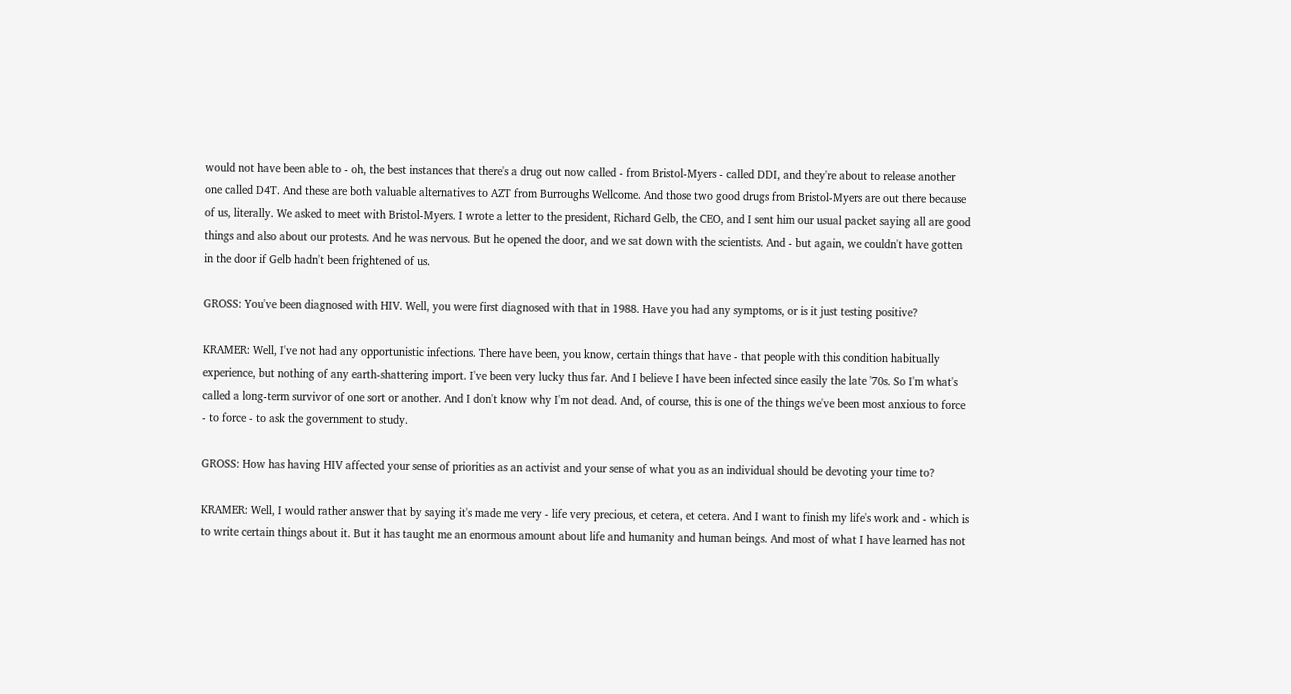would not have been able to - oh, the best instances that there's a drug out now called - from Bristol-Myers - called DDI, and they're about to release another one called D4T. And these are both valuable alternatives to AZT from Burroughs Wellcome. And those two good drugs from Bristol-Myers are out there because of us, literally. We asked to meet with Bristol-Myers. I wrote a letter to the president, Richard Gelb, the CEO, and I sent him our usual packet saying all are good things and also about our protests. And he was nervous. But he opened the door, and we sat down with the scientists. And - but again, we couldn't have gotten in the door if Gelb hadn't been frightened of us.

GROSS: You've been diagnosed with HIV. Well, you were first diagnosed with that in 1988. Have you had any symptoms, or is it just testing positive?

KRAMER: Well, I've not had any opportunistic infections. There have been, you know, certain things that have - that people with this condition habitually experience, but nothing of any earth-shattering import. I've been very lucky thus far. And I believe I have been infected since easily the late '70s. So I'm what's called a long-term survivor of one sort or another. And I don't know why I'm not dead. And, of course, this is one of the things we've been most anxious to force - to force - to ask the government to study.

GROSS: How has having HIV affected your sense of priorities as an activist and your sense of what you as an individual should be devoting your time to?

KRAMER: Well, I would rather answer that by saying it's made me very - life very precious, et cetera, et cetera. And I want to finish my life's work and - which is to write certain things about it. But it has taught me an enormous amount about life and humanity and human beings. And most of what I have learned has not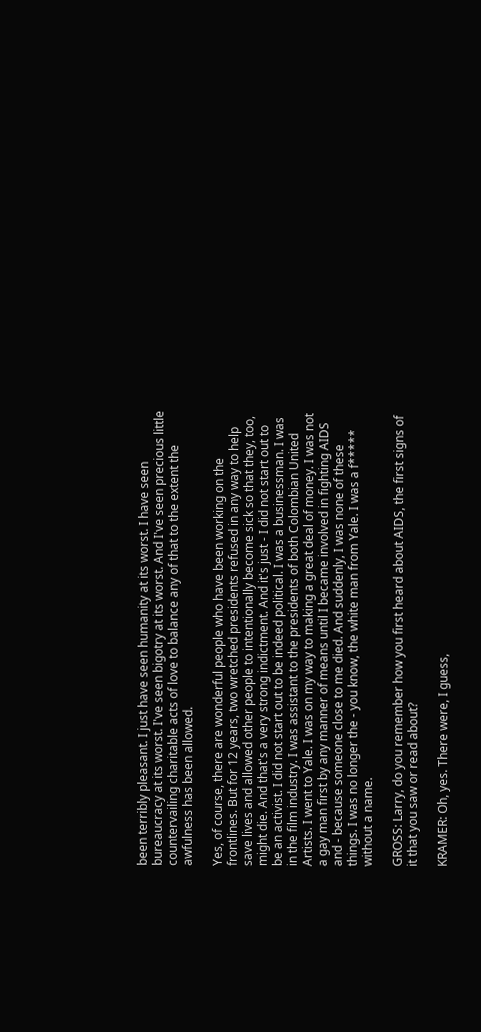been terribly pleasant. I just have seen humanity at its worst. I have seen bureaucracy at its worst. I've seen bigotry at its worst. And I've seen precious little countervailing charitable acts of love to balance any of that to the extent the awfulness has been allowed.

Yes, of course, there are wonderful people who have been working on the frontlines. But for 12 years, two wretched presidents refused in any way to help save lives and allowed other people to intentionally become sick so that they, too, might die. And that's a very strong indictment. And it's just - I did not start out to be an activist. I did not start out to be indeed political. I was a businessman. I was in the film industry. I was assistant to the presidents of both Colombian United Artists. I went to Yale. I was on my way to making a great deal of money. I was not a gay man first by any manner of means until I became involved in fighting AIDS and - because someone close to me died. And suddenly, I was none of these things. I was no longer the - you know, the white man from Yale. I was a f***** without a name.

GROSS: Larry, do you remember how you first heard about AIDS, the first signs of it that you saw or read about?

KRAMER: Oh, yes. There were, I guess,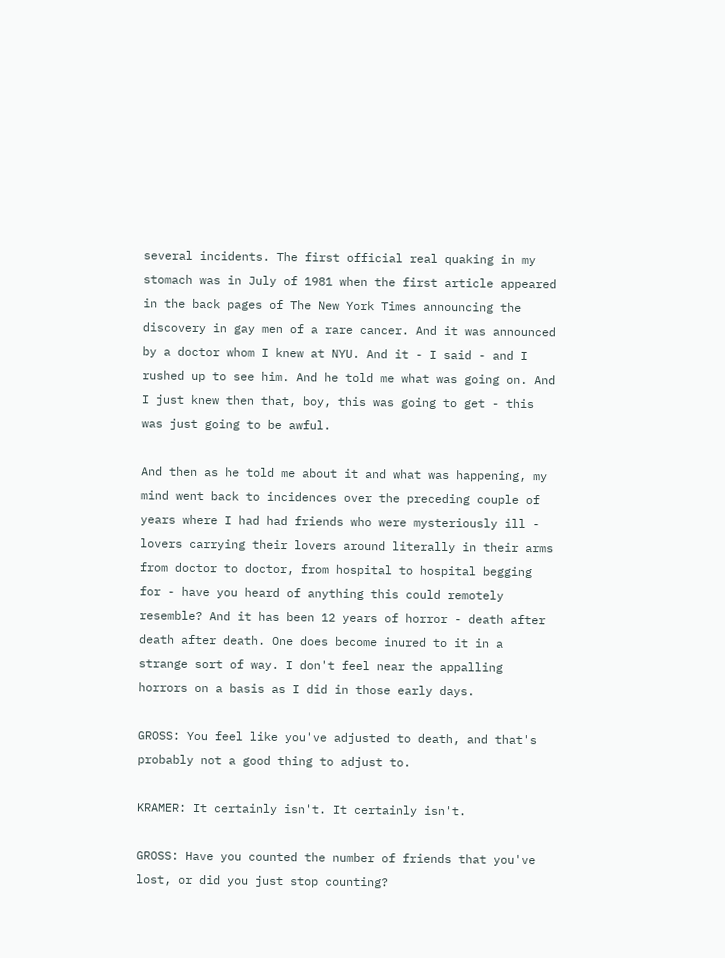several incidents. The first official real quaking in my stomach was in July of 1981 when the first article appeared in the back pages of The New York Times announcing the discovery in gay men of a rare cancer. And it was announced by a doctor whom I knew at NYU. And it - I said - and I rushed up to see him. And he told me what was going on. And I just knew then that, boy, this was going to get - this was just going to be awful.

And then as he told me about it and what was happening, my mind went back to incidences over the preceding couple of years where I had had friends who were mysteriously ill - lovers carrying their lovers around literally in their arms from doctor to doctor, from hospital to hospital begging for - have you heard of anything this could remotely resemble? And it has been 12 years of horror - death after death after death. One does become inured to it in a strange sort of way. I don't feel near the appalling horrors on a basis as I did in those early days.

GROSS: You feel like you've adjusted to death, and that's probably not a good thing to adjust to.

KRAMER: It certainly isn't. It certainly isn't.

GROSS: Have you counted the number of friends that you've lost, or did you just stop counting?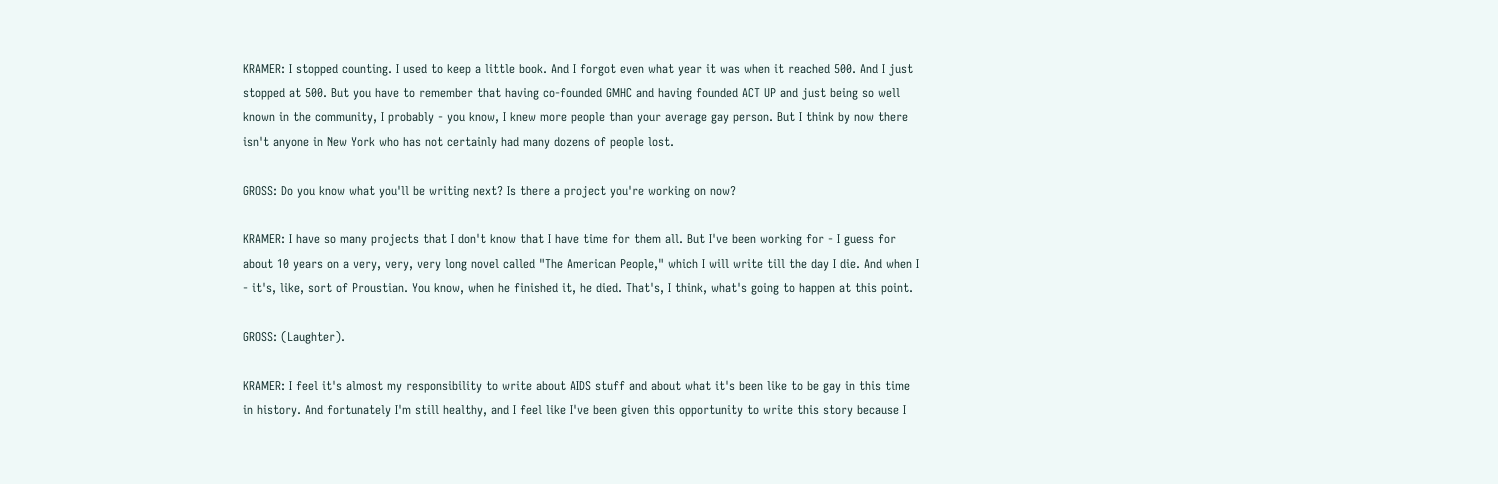KRAMER: I stopped counting. I used to keep a little book. And I forgot even what year it was when it reached 500. And I just stopped at 500. But you have to remember that having co-founded GMHC and having founded ACT UP and just being so well known in the community, I probably - you know, I knew more people than your average gay person. But I think by now there isn't anyone in New York who has not certainly had many dozens of people lost.

GROSS: Do you know what you'll be writing next? Is there a project you're working on now?

KRAMER: I have so many projects that I don't know that I have time for them all. But I've been working for - I guess for about 10 years on a very, very, very long novel called "The American People," which I will write till the day I die. And when I - it's, like, sort of Proustian. You know, when he finished it, he died. That's, I think, what's going to happen at this point.

GROSS: (Laughter).

KRAMER: I feel it's almost my responsibility to write about AIDS stuff and about what it's been like to be gay in this time in history. And fortunately I'm still healthy, and I feel like I've been given this opportunity to write this story because I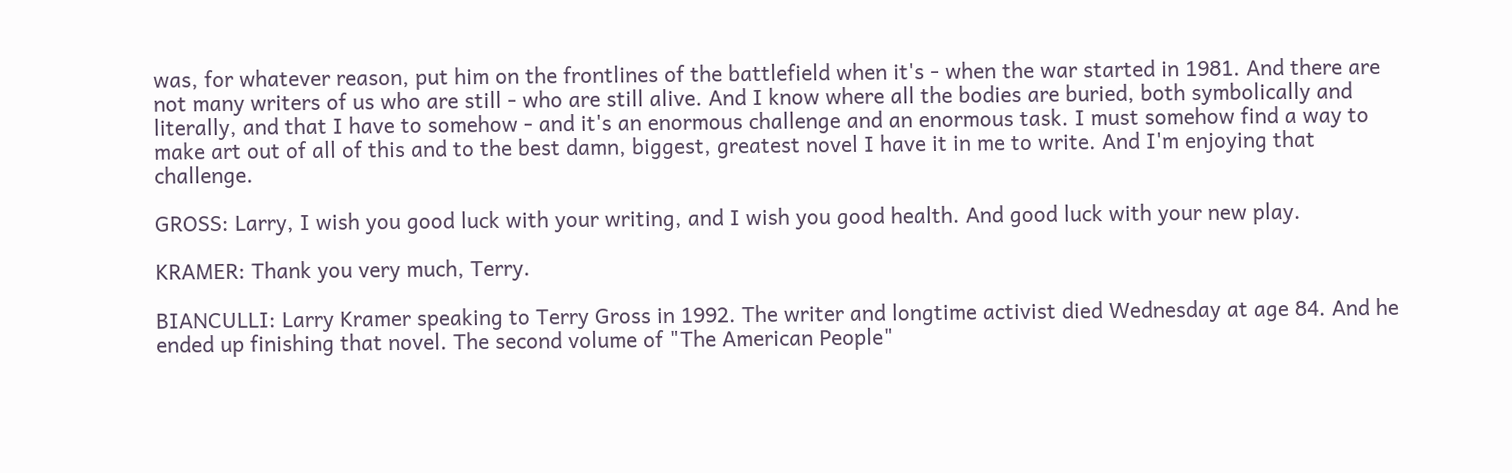was, for whatever reason, put him on the frontlines of the battlefield when it's - when the war started in 1981. And there are not many writers of us who are still - who are still alive. And I know where all the bodies are buried, both symbolically and literally, and that I have to somehow - and it's an enormous challenge and an enormous task. I must somehow find a way to make art out of all of this and to the best damn, biggest, greatest novel I have it in me to write. And I'm enjoying that challenge.

GROSS: Larry, I wish you good luck with your writing, and I wish you good health. And good luck with your new play.

KRAMER: Thank you very much, Terry.

BIANCULLI: Larry Kramer speaking to Terry Gross in 1992. The writer and longtime activist died Wednesday at age 84. And he ended up finishing that novel. The second volume of "The American People"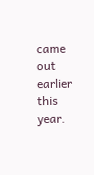came out earlier this year.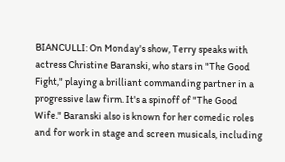BIANCULLI: On Monday's show, Terry speaks with actress Christine Baranski, who stars in "The Good Fight," playing a brilliant commanding partner in a progressive law firm. It's a spinoff of "The Good Wife." Baranski also is known for her comedic roles and for work in stage and screen musicals, including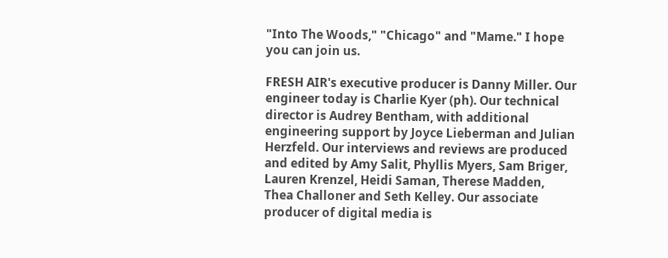"Into The Woods," "Chicago" and "Mame." I hope you can join us.

FRESH AIR's executive producer is Danny Miller. Our engineer today is Charlie Kyer (ph). Our technical director is Audrey Bentham, with additional engineering support by Joyce Lieberman and Julian Herzfeld. Our interviews and reviews are produced and edited by Amy Salit, Phyllis Myers, Sam Briger, Lauren Krenzel, Heidi Saman, Therese Madden, Thea Challoner and Seth Kelley. Our associate producer of digital media is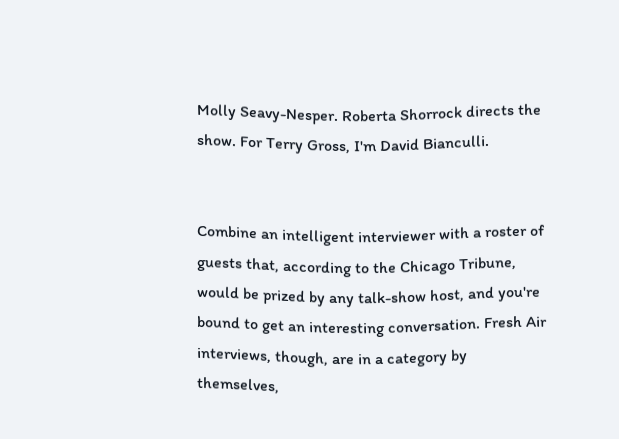Molly Seavy-Nesper. Roberta Shorrock directs the show. For Terry Gross, I'm David Bianculli.


Combine an intelligent interviewer with a roster of guests that, according to the Chicago Tribune, would be prized by any talk-show host, and you're bound to get an interesting conversation. Fresh Air interviews, though, are in a category by themselves,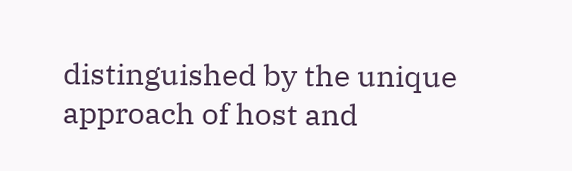distinguished by the unique approach of host and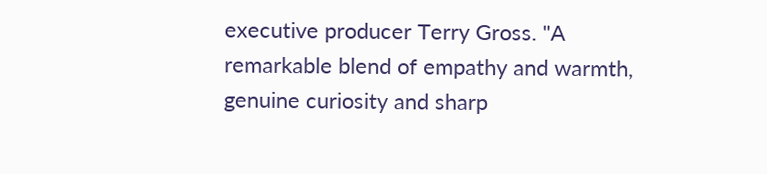executive producer Terry Gross. "A remarkable blend of empathy and warmth, genuine curiosity and sharp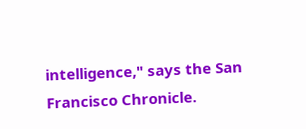intelligence," says the San Francisco Chronicle.